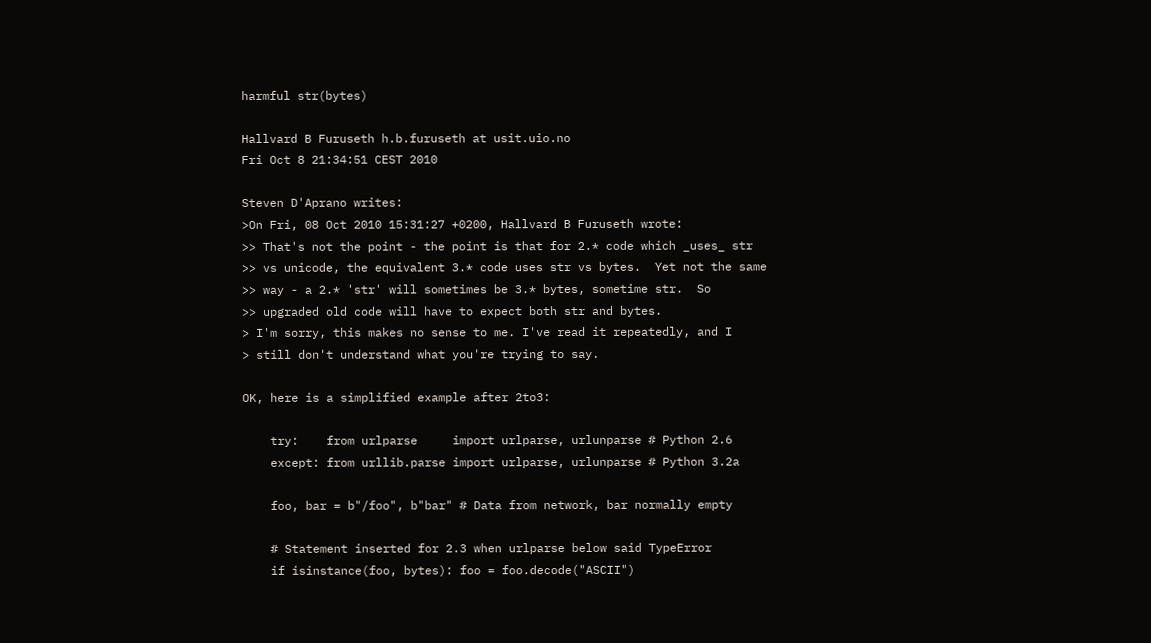harmful str(bytes)

Hallvard B Furuseth h.b.furuseth at usit.uio.no
Fri Oct 8 21:34:51 CEST 2010

Steven D'Aprano writes:
>On Fri, 08 Oct 2010 15:31:27 +0200, Hallvard B Furuseth wrote:
>> That's not the point - the point is that for 2.* code which _uses_ str
>> vs unicode, the equivalent 3.* code uses str vs bytes.  Yet not the same
>> way - a 2.* 'str' will sometimes be 3.* bytes, sometime str.  So
>> upgraded old code will have to expect both str and bytes.
> I'm sorry, this makes no sense to me. I've read it repeatedly, and I
> still don't understand what you're trying to say.

OK, here is a simplified example after 2to3:

    try:    from urlparse     import urlparse, urlunparse # Python 2.6
    except: from urllib.parse import urlparse, urlunparse # Python 3.2a

    foo, bar = b"/foo", b"bar" # Data from network, bar normally empty

    # Statement inserted for 2.3 when urlparse below said TypeError
    if isinstance(foo, bytes): foo = foo.decode("ASCII")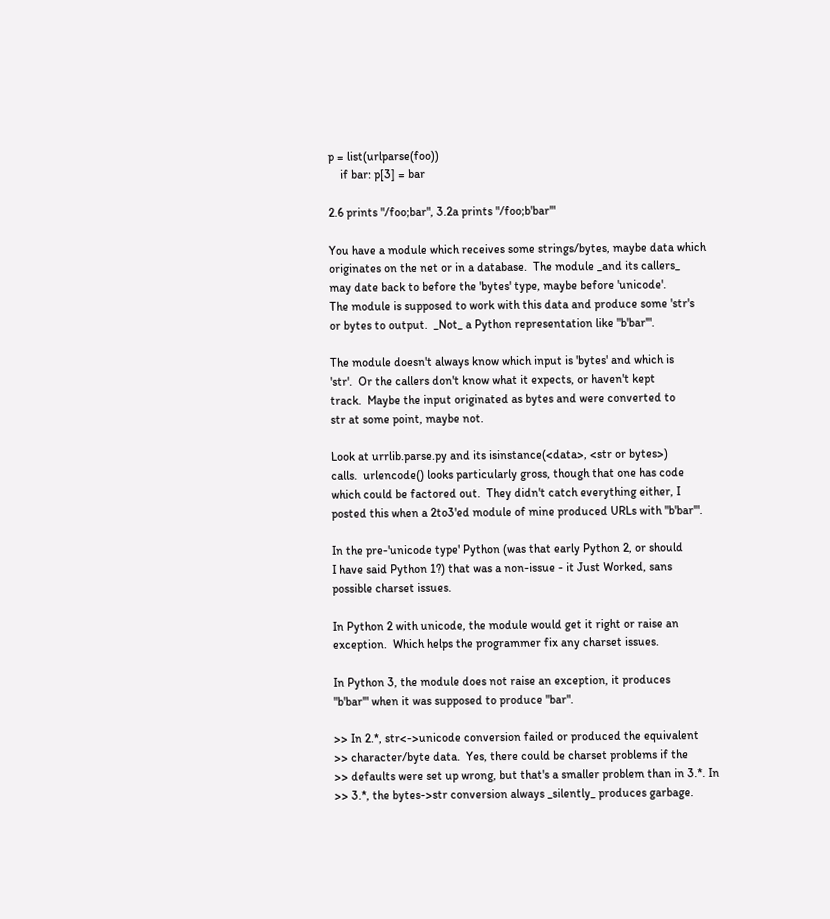p = list(urlparse(foo))
    if bar: p[3] = bar

2.6 prints "/foo;bar", 3.2a prints "/foo;b'bar'"

You have a module which receives some strings/bytes, maybe data which
originates on the net or in a database.  The module _and its callers_
may date back to before the 'bytes' type, maybe before 'unicode'.
The module is supposed to work with this data and produce some 'str's
or bytes to output.  _Not_ a Python representation like "b'bar'".

The module doesn't always know which input is 'bytes' and which is
'str'.  Or the callers don't know what it expects, or haven't kept
track.  Maybe the input originated as bytes and were converted to
str at some point, maybe not.

Look at urrlib.parse.py and its isinstance(<data>, <str or bytes>)
calls.  urlencode() looks particularly gross, though that one has code
which could be factored out.  They didn't catch everything either, I
posted this when a 2to3'ed module of mine produced URLs with "b'bar'".

In the pre-'unicode type' Python (was that early Python 2, or should
I have said Python 1?) that was a non-issue - it Just Worked, sans
possible charset issues.

In Python 2 with unicode, the module would get it right or raise an
exception.  Which helps the programmer fix any charset issues.

In Python 3, the module does not raise an exception, it produces
"b'bar'" when it was supposed to produce "bar".

>> In 2.*, str<->unicode conversion failed or produced the equivalent
>> character/byte data.  Yes, there could be charset problems if the
>> defaults were set up wrong, but that's a smaller problem than in 3.*. In
>> 3.*, the bytes->str conversion always _silently_ produces garbage.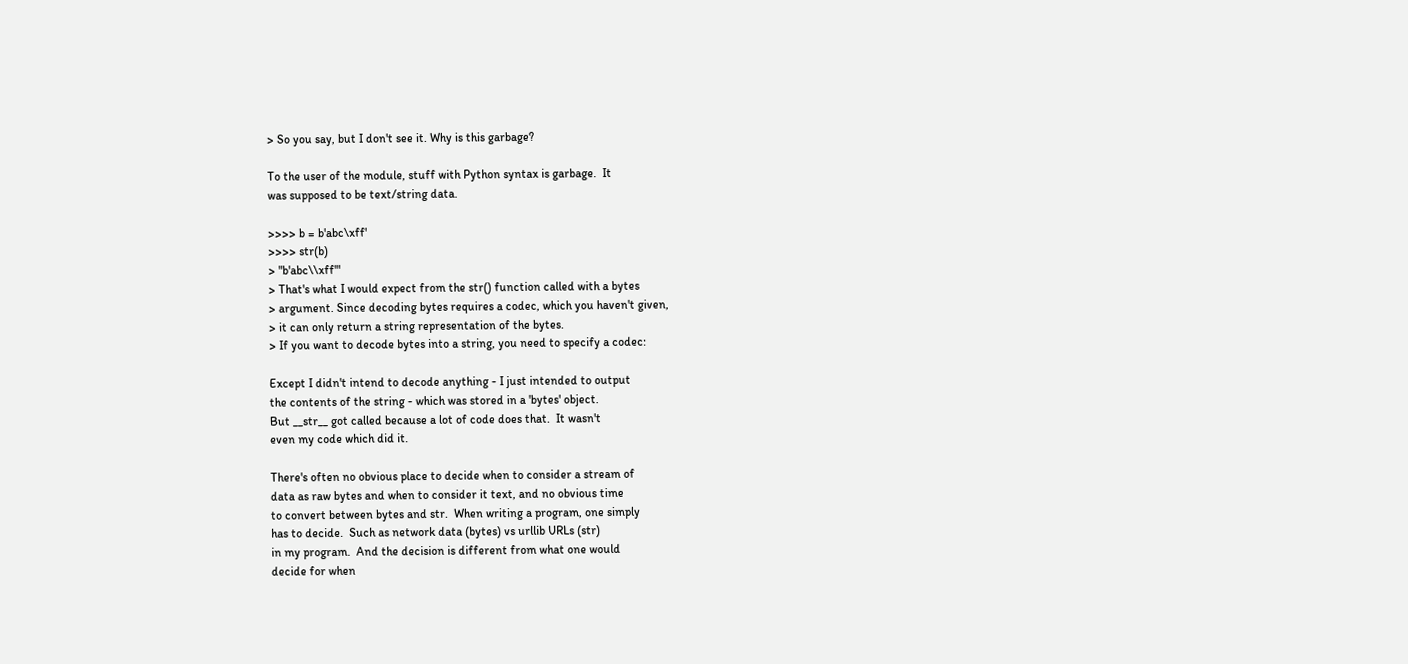> So you say, but I don't see it. Why is this garbage?

To the user of the module, stuff with Python syntax is garbage.  It
was supposed to be text/string data.

>>>> b = b'abc\xff'
>>>> str(b)
> "b'abc\\xff'"
> That's what I would expect from the str() function called with a bytes
> argument. Since decoding bytes requires a codec, which you haven't given,
> it can only return a string representation of the bytes.
> If you want to decode bytes into a string, you need to specify a codec:

Except I didn't intend to decode anything - I just intended to output
the contents of the string - which was stored in a 'bytes' object.
But __str__ got called because a lot of code does that.  It wasn't
even my code which did it.

There's often no obvious place to decide when to consider a stream of
data as raw bytes and when to consider it text, and no obvious time
to convert between bytes and str.  When writing a program, one simply
has to decide.  Such as network data (bytes) vs urllib URLs (str)
in my program.  And the decision is different from what one would
decide for when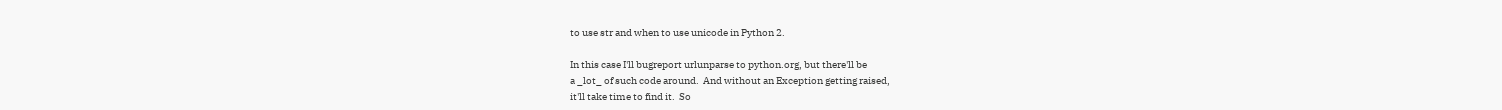to use str and when to use unicode in Python 2.

In this case I'll bugreport urlunparse to python.org, but there'll be
a _lot_ of such code around.  And without an Exception getting raised,
it'll take time to find it.  So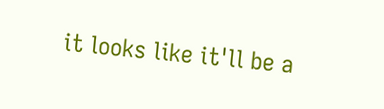it looks like it'll be a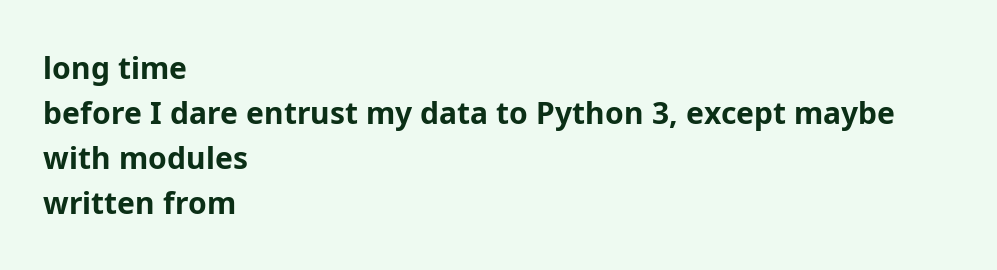long time
before I dare entrust my data to Python 3, except maybe with modules
written from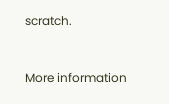scratch.


More information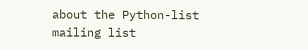about the Python-list mailing list